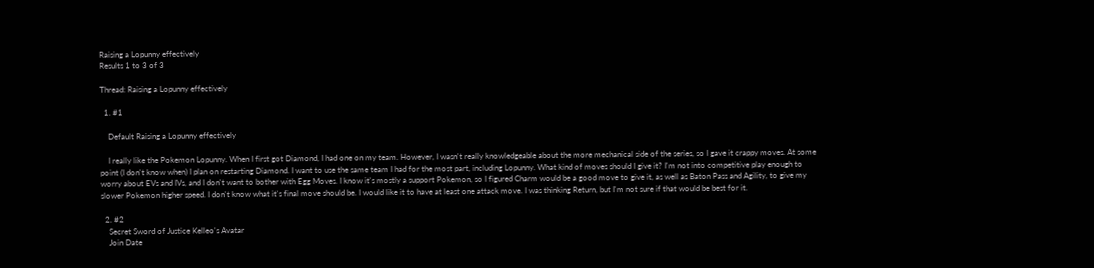Raising a Lopunny effectively
Results 1 to 3 of 3

Thread: Raising a Lopunny effectively

  1. #1

    Default Raising a Lopunny effectively

    I really like the Pokemon Lopunny. When I first got Diamond, I had one on my team. However, I wasn't really knowledgeable about the more mechanical side of the series, so I gave it crappy moves. At some point (I don't know when) I plan on restarting Diamond. I want to use the same team I had for the most part, including Lopunny. What kind of moves should I give it? I'm not into competitive play enough to worry about EVs and IVs, and I don't want to bother with Egg Moves. I know it's mostly a support Pokemon, so I figured Charm would be a good move to give it, as well as Baton Pass and Agility, to give my slower Pokemon higher speed. I don't know what it's final move should be. I would like it to have at least one attack move. I was thinking Return, but I'm not sure if that would be best for it.

  2. #2
    Secret Sword of Justice Kelleo's Avatar
    Join Date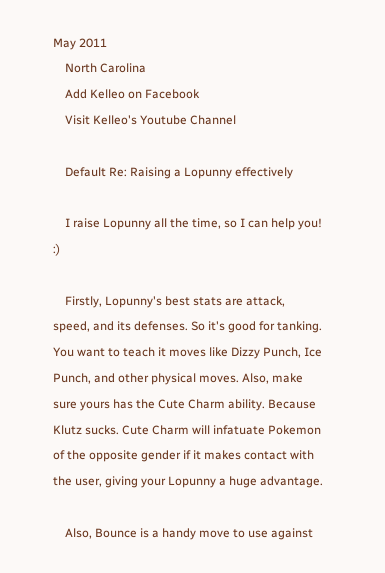May 2011
    North Carolina
    Add Kelleo on Facebook
    Visit Kelleo's Youtube Channel

    Default Re: Raising a Lopunny effectively

    I raise Lopunny all the time, so I can help you! :)

    Firstly, Lopunny's best stats are attack, speed, and its defenses. So it's good for tanking. You want to teach it moves like Dizzy Punch, Ice Punch, and other physical moves. Also, make sure yours has the Cute Charm ability. Because Klutz sucks. Cute Charm will infatuate Pokemon of the opposite gender if it makes contact with the user, giving your Lopunny a huge advantage.

    Also, Bounce is a handy move to use against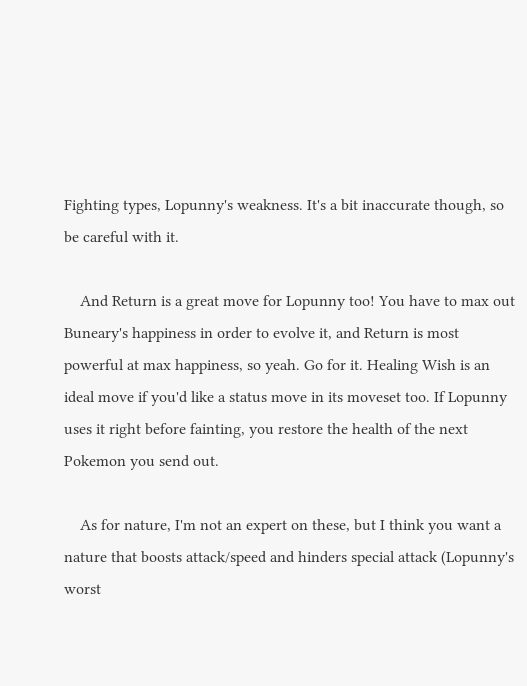Fighting types, Lopunny's weakness. It's a bit inaccurate though, so be careful with it.

    And Return is a great move for Lopunny too! You have to max out Buneary's happiness in order to evolve it, and Return is most powerful at max happiness, so yeah. Go for it. Healing Wish is an ideal move if you'd like a status move in its moveset too. If Lopunny uses it right before fainting, you restore the health of the next Pokemon you send out.

    As for nature, I'm not an expert on these, but I think you want a nature that boosts attack/speed and hinders special attack (Lopunny's worst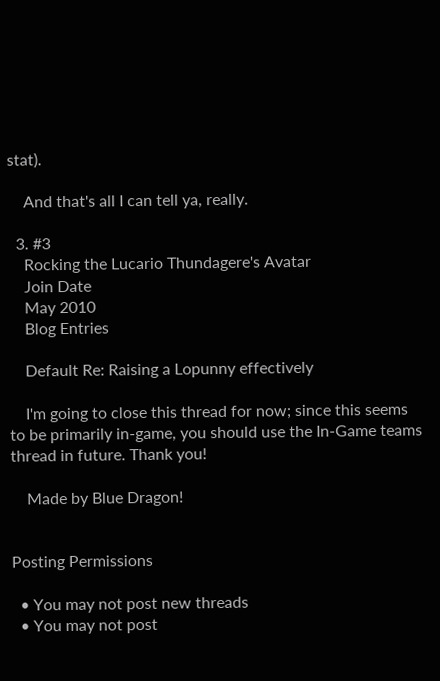stat).

    And that's all I can tell ya, really.

  3. #3
    Rocking the Lucario Thundagere's Avatar
    Join Date
    May 2010
    Blog Entries

    Default Re: Raising a Lopunny effectively

    I'm going to close this thread for now; since this seems to be primarily in-game, you should use the In-Game teams thread in future. Thank you!

    Made by Blue Dragon!


Posting Permissions

  • You may not post new threads
  • You may not post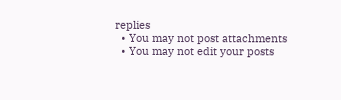replies
  • You may not post attachments
  • You may not edit your posts